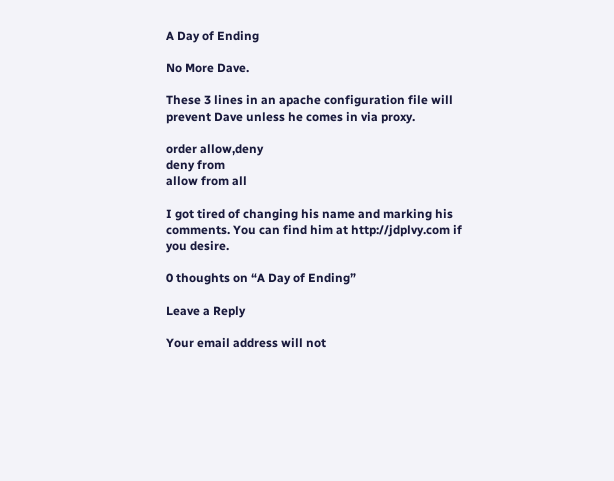A Day of Ending

No More Dave.

These 3 lines in an apache configuration file will prevent Dave unless he comes in via proxy.

order allow,deny
deny from
allow from all

I got tired of changing his name and marking his comments. You can find him at http://jdplvy.com if you desire.

0 thoughts on “A Day of Ending”

Leave a Reply

Your email address will not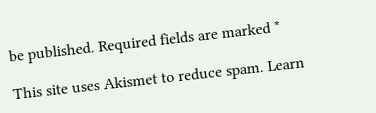be published. Required fields are marked *

This site uses Akismet to reduce spam. Learn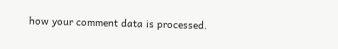how your comment data is processed.